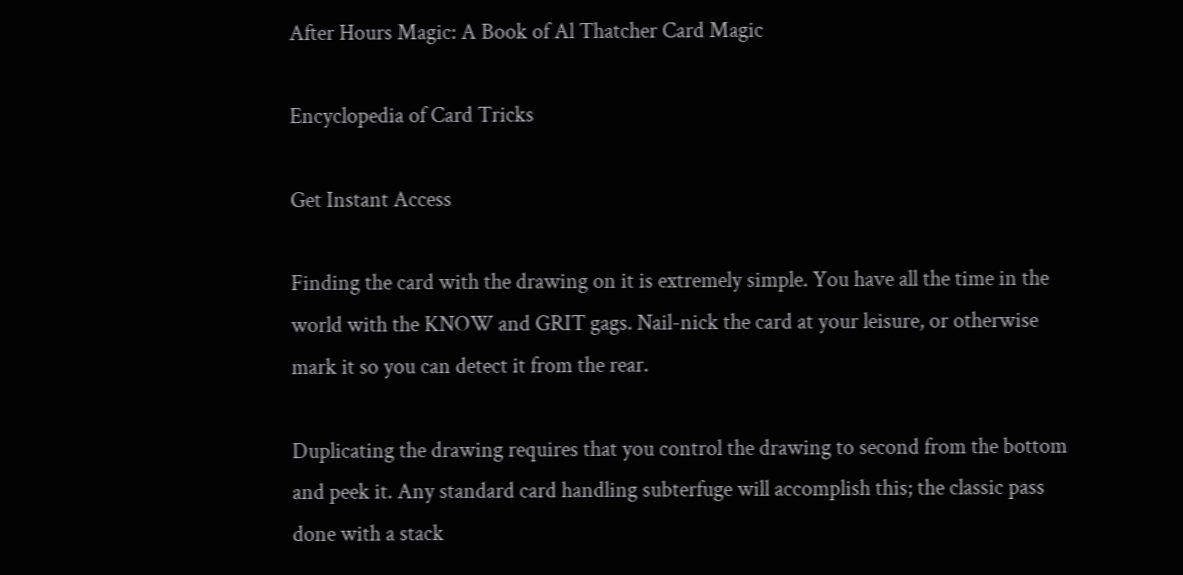After Hours Magic: A Book of Al Thatcher Card Magic

Encyclopedia of Card Tricks

Get Instant Access

Finding the card with the drawing on it is extremely simple. You have all the time in the world with the KNOW and GRIT gags. Nail-nick the card at your leisure, or otherwise mark it so you can detect it from the rear.

Duplicating the drawing requires that you control the drawing to second from the bottom and peek it. Any standard card handling subterfuge will accomplish this; the classic pass done with a stack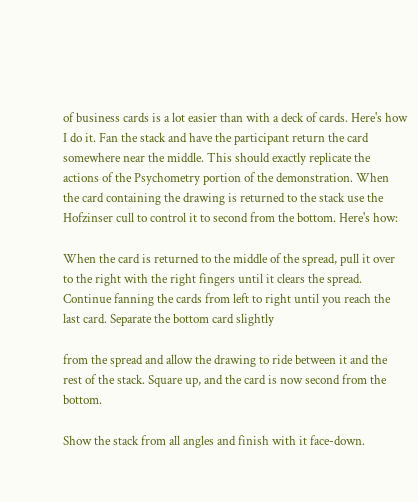of business cards is a lot easier than with a deck of cards. Here's how I do it. Fan the stack and have the participant return the card somewhere near the middle. This should exactly replicate the actions of the Psychometry portion of the demonstration. When the card containing the drawing is returned to the stack use the Hofzinser cull to control it to second from the bottom. Here's how:

When the card is returned to the middle of the spread, pull it over to the right with the right fingers until it clears the spread. Continue fanning the cards from left to right until you reach the last card. Separate the bottom card slightly

from the spread and allow the drawing to ride between it and the rest of the stack. Square up, and the card is now second from the bottom.

Show the stack from all angles and finish with it face-down.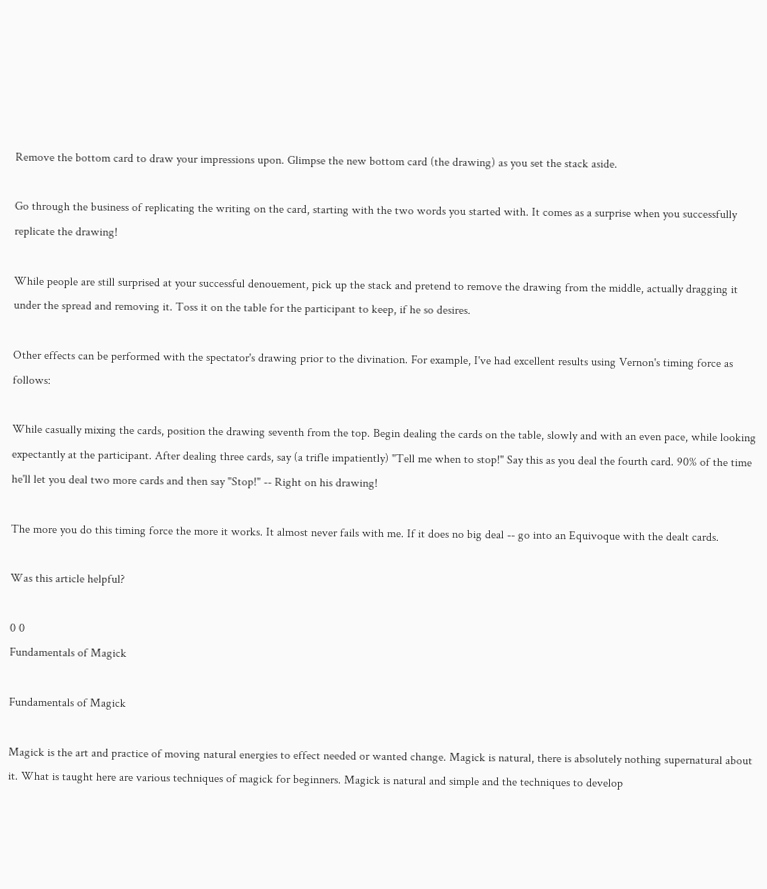Remove the bottom card to draw your impressions upon. Glimpse the new bottom card (the drawing) as you set the stack aside.

Go through the business of replicating the writing on the card, starting with the two words you started with. It comes as a surprise when you successfully replicate the drawing!

While people are still surprised at your successful denouement, pick up the stack and pretend to remove the drawing from the middle, actually dragging it under the spread and removing it. Toss it on the table for the participant to keep, if he so desires.

Other effects can be performed with the spectator's drawing prior to the divination. For example, I've had excellent results using Vernon's timing force as follows:

While casually mixing the cards, position the drawing seventh from the top. Begin dealing the cards on the table, slowly and with an even pace, while looking expectantly at the participant. After dealing three cards, say (a trifle impatiently) "Tell me when to stop!" Say this as you deal the fourth card. 90% of the time he'll let you deal two more cards and then say "Stop!" -- Right on his drawing!

The more you do this timing force the more it works. It almost never fails with me. If it does no big deal -- go into an Equivoque with the dealt cards.

Was this article helpful?

0 0
Fundamentals of Magick

Fundamentals of Magick

Magick is the art and practice of moving natural energies to effect needed or wanted change. Magick is natural, there is absolutely nothing supernatural about it. What is taught here are various techniques of magick for beginners. Magick is natural and simple and the techniques to develop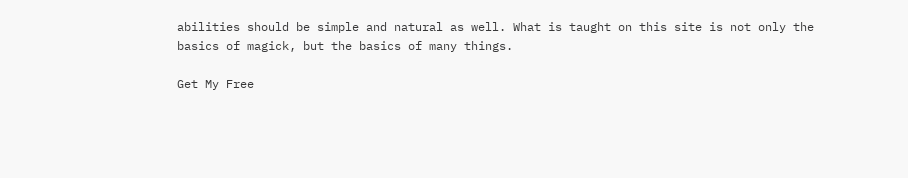abilities should be simple and natural as well. What is taught on this site is not only the basics of magick, but the basics of many things.

Get My Free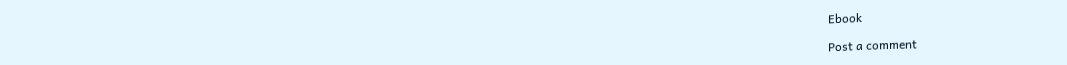Ebook

Post a comment